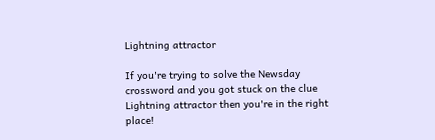Lightning attractor

If you're trying to solve the Newsday crossword and you got stuck on the clue Lightning attractor then you're in the right place!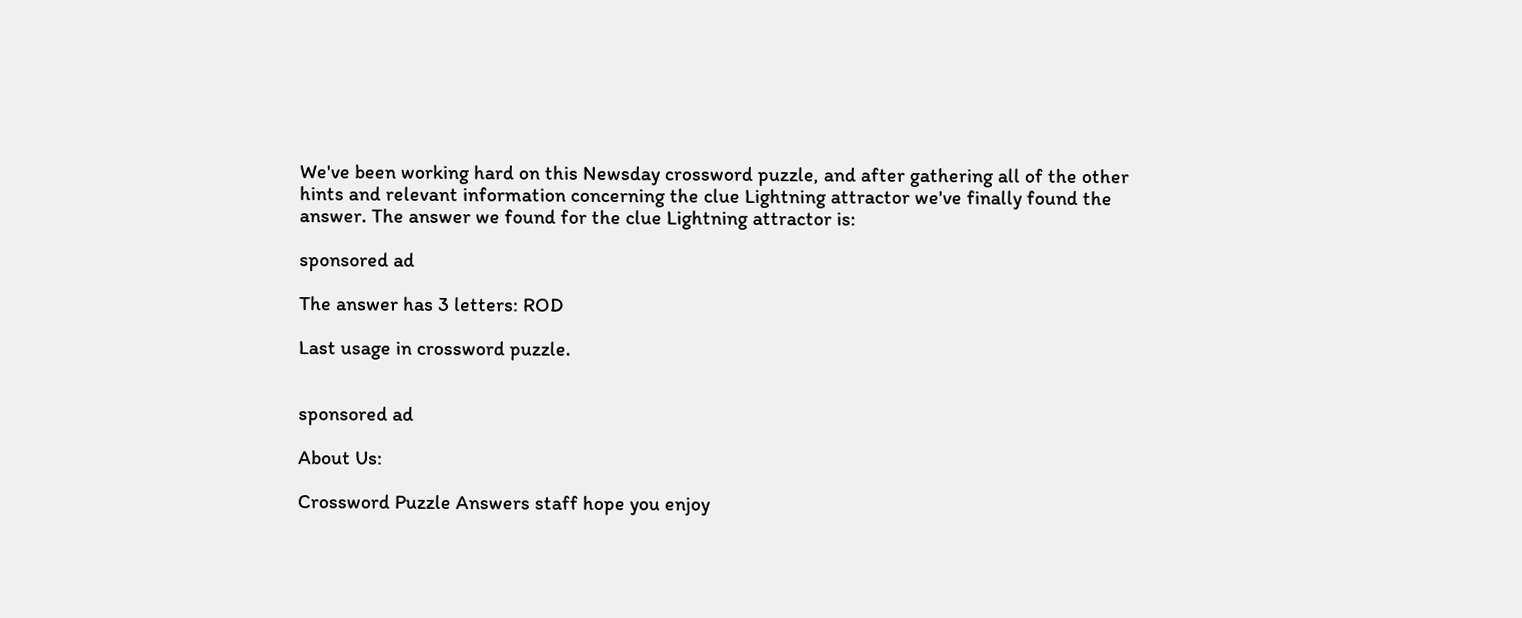We've been working hard on this Newsday crossword puzzle, and after gathering all of the other hints and relevant information concerning the clue Lightning attractor we've finally found the answer. The answer we found for the clue Lightning attractor is:

sponsored ad

The answer has 3 letters: ROD

Last usage in crossword puzzle.


sponsored ad

About Us:

Crossword Puzzle Answers staff hope you enjoy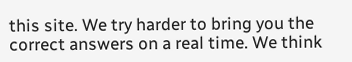this site. We try harder to bring you the correct answers on a real time. We think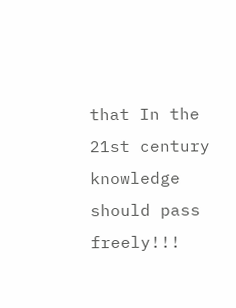that In the 21st century knowledge should pass freely!!!